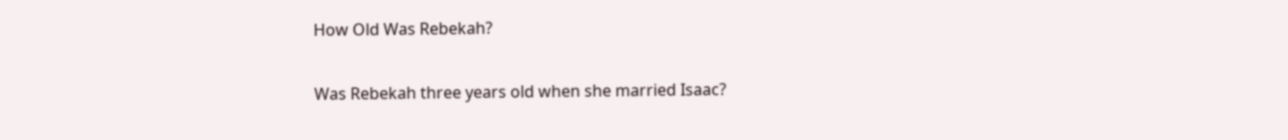How Old Was Rebekah?

Was Rebekah three years old when she married Isaac?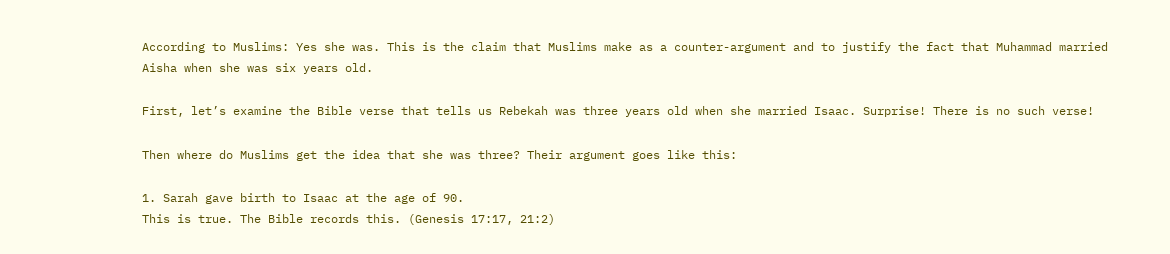According to Muslims: Yes she was. This is the claim that Muslims make as a counter-argument and to justify the fact that Muhammad married Aisha when she was six years old.

First, let’s examine the Bible verse that tells us Rebekah was three years old when she married Isaac. Surprise! There is no such verse!

Then where do Muslims get the idea that she was three? Their argument goes like this:

1. Sarah gave birth to Isaac at the age of 90.
This is true. The Bible records this. (Genesis 17:17, 21:2)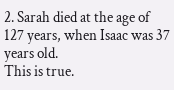2. Sarah died at the age of 127 years, when Isaac was 37 years old.
This is true.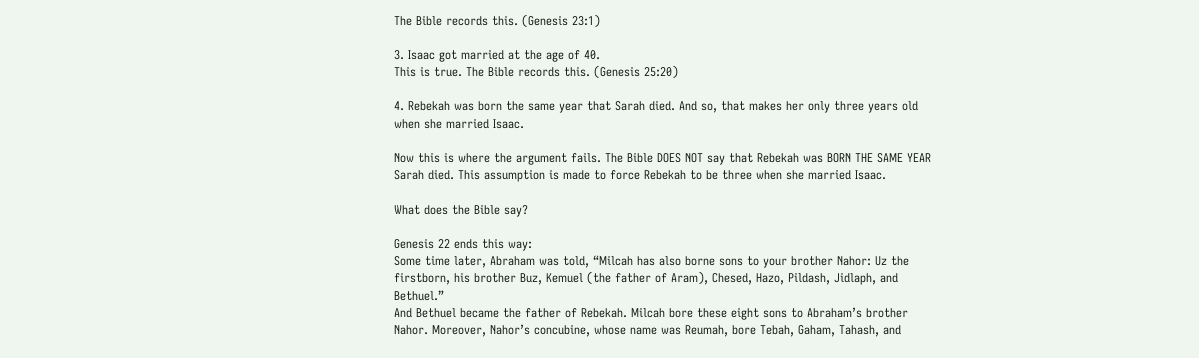The Bible records this. (Genesis 23:1)

3. Isaac got married at the age of 40.
This is true. The Bible records this. (Genesis 25:20)

4. Rebekah was born the same year that Sarah died. And so, that makes her only three years old when she married Isaac.

Now this is where the argument fails. The Bible DOES NOT say that Rebekah was BORN THE SAME YEAR Sarah died. This assumption is made to force Rebekah to be three when she married Isaac.

What does the Bible say?

Genesis 22 ends this way:
Some time later, Abraham was told, “Milcah has also borne sons to your brother Nahor: Uz the firstborn, his brother Buz, Kemuel (the father of Aram), Chesed, Hazo, Pildash, Jidlaph, and Bethuel.”
And Bethuel became the father of Rebekah. Milcah bore these eight sons to Abraham’s brother Nahor. Moreover, Nahor’s concubine, whose name was Reumah, bore Tebah, Gaham, Tahash, and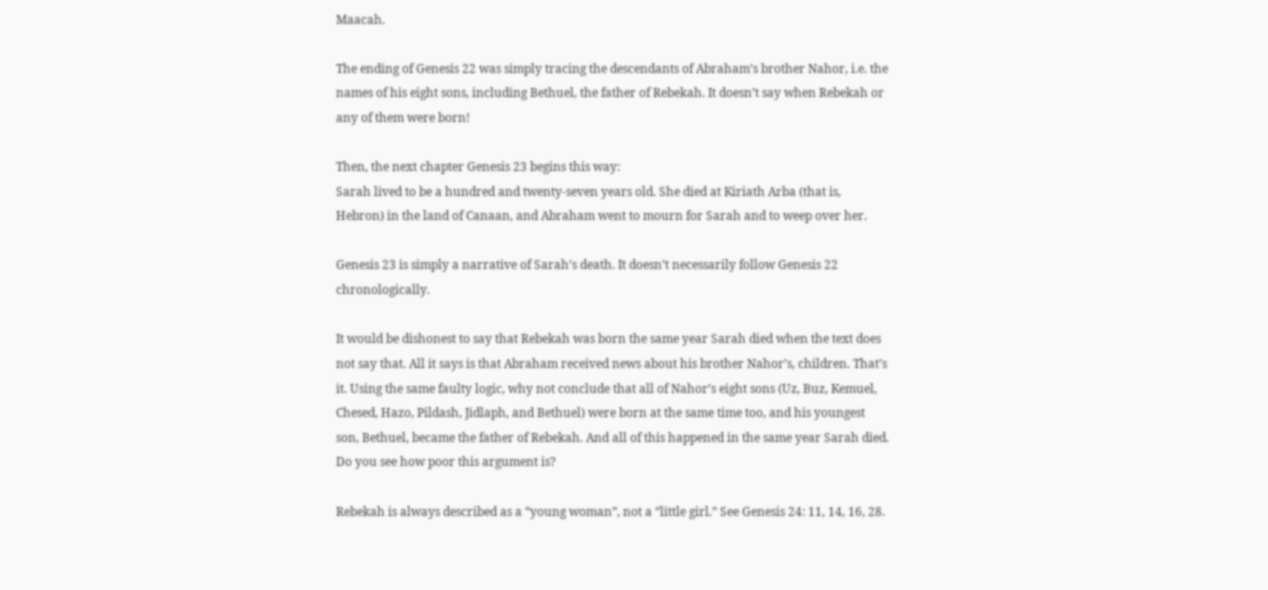Maacah.

The ending of Genesis 22 was simply tracing the descendants of Abraham’s brother Nahor, i.e. the names of his eight sons, including Bethuel, the father of Rebekah. It doesn’t say when Rebekah or any of them were born!

Then, the next chapter Genesis 23 begins this way:
Sarah lived to be a hundred and twenty-seven years old. She died at Kiriath Arba (that is, Hebron) in the land of Canaan, and Abraham went to mourn for Sarah and to weep over her.

Genesis 23 is simply a narrative of Sarah’s death. It doesn’t necessarily follow Genesis 22 chronologically.

It would be dishonest to say that Rebekah was born the same year Sarah died when the text does not say that. All it says is that Abraham received news about his brother Nahor’s, children. That’s it. Using the same faulty logic, why not conclude that all of Nahor’s eight sons (Uz, Buz, Kemuel, Chesed, Hazo, Pildash, Jidlaph, and Bethuel) were born at the same time too, and his youngest son, Bethuel, became the father of Rebekah. And all of this happened in the same year Sarah died. Do you see how poor this argument is?

Rebekah is always described as a “young woman”, not a “little girl.” See Genesis 24: 11, 14, 16, 28.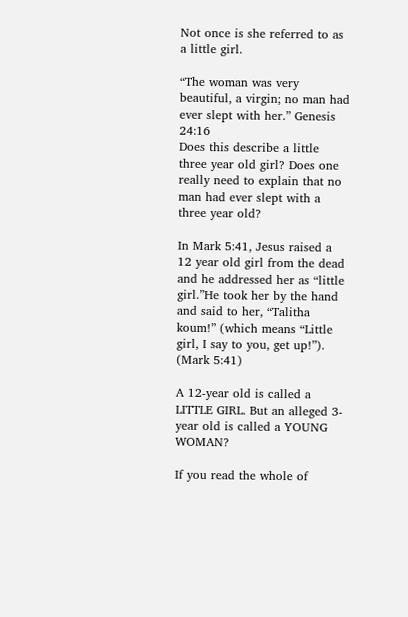Not once is she referred to as a little girl.

“The woman was very beautiful, a virgin; no man had ever slept with her.” Genesis 24:16
Does this describe a little three year old girl? Does one really need to explain that no man had ever slept with a three year old?

In Mark 5:41, Jesus raised a 12 year old girl from the dead and he addressed her as “little girl.”He took her by the hand and said to her, “Talitha koum!” (which means “Little girl, I say to you, get up!”). (Mark 5:41)

A 12-year old is called a LITTLE GIRL. But an alleged 3-year old is called a YOUNG WOMAN?

If you read the whole of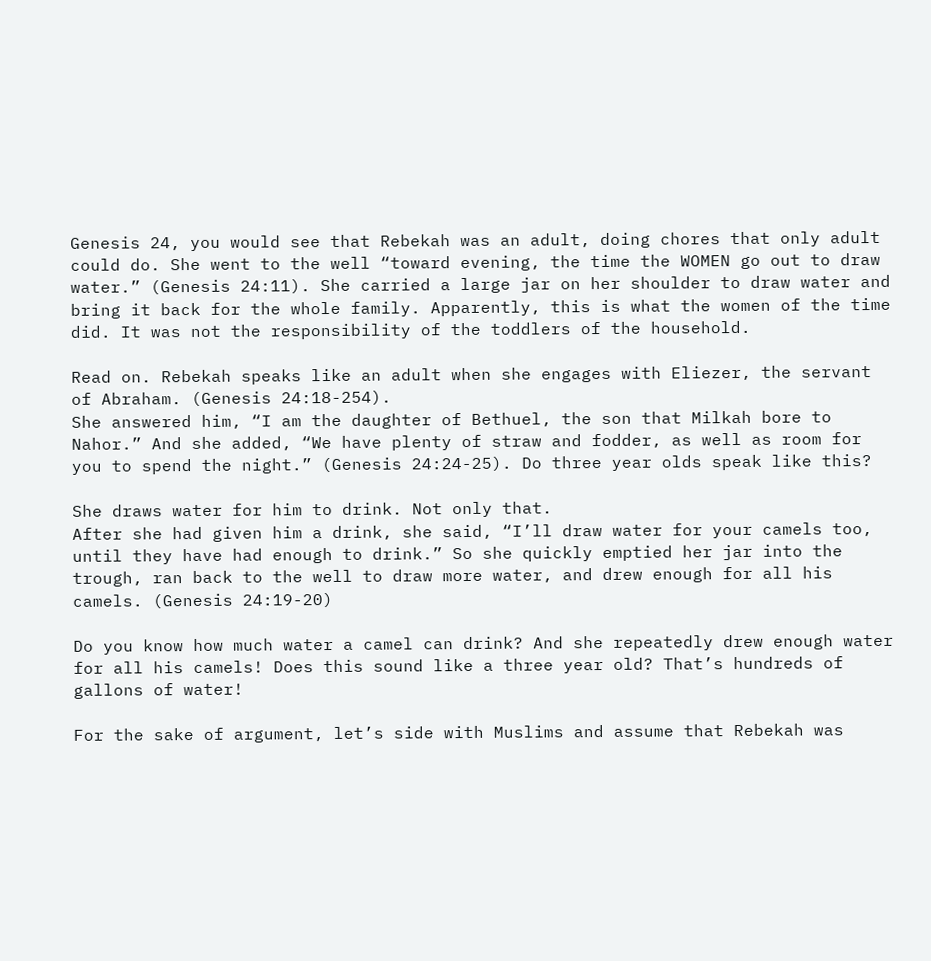Genesis 24, you would see that Rebekah was an adult, doing chores that only adult could do. She went to the well “toward evening, the time the WOMEN go out to draw water.” (Genesis 24:11). She carried a large jar on her shoulder to draw water and bring it back for the whole family. Apparently, this is what the women of the time did. It was not the responsibility of the toddlers of the household.

Read on. Rebekah speaks like an adult when she engages with Eliezer, the servant of Abraham. (Genesis 24:18-254).
She answered him, “I am the daughter of Bethuel, the son that Milkah bore to Nahor.” And she added, “We have plenty of straw and fodder, as well as room for you to spend the night.” (Genesis 24:24-25). Do three year olds speak like this?

She draws water for him to drink. Not only that.
After she had given him a drink, she said, “I’ll draw water for your camels too, until they have had enough to drink.” So she quickly emptied her jar into the trough, ran back to the well to draw more water, and drew enough for all his camels. (Genesis 24:19-20)

Do you know how much water a camel can drink? And she repeatedly drew enough water for all his camels! Does this sound like a three year old? That’s hundreds of gallons of water!

For the sake of argument, let’s side with Muslims and assume that Rebekah was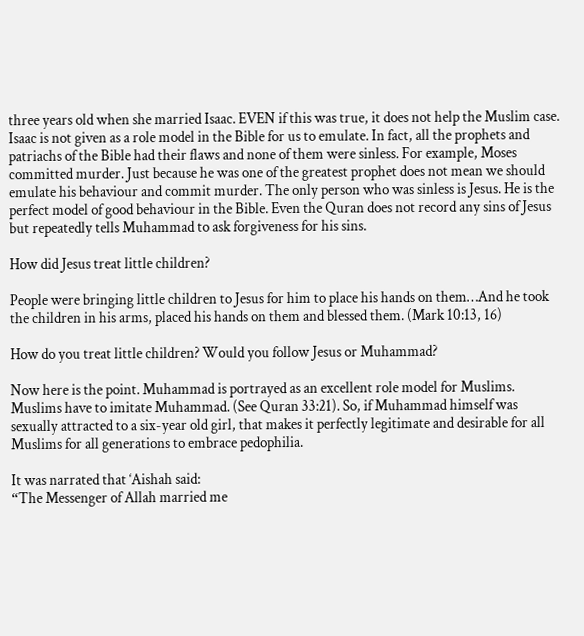three years old when she married Isaac. EVEN if this was true, it does not help the Muslim case. Isaac is not given as a role model in the Bible for us to emulate. In fact, all the prophets and patriachs of the Bible had their flaws and none of them were sinless. For example, Moses committed murder. Just because he was one of the greatest prophet does not mean we should emulate his behaviour and commit murder. The only person who was sinless is Jesus. He is the perfect model of good behaviour in the Bible. Even the Quran does not record any sins of Jesus but repeatedly tells Muhammad to ask forgiveness for his sins.

How did Jesus treat little children?

People were bringing little children to Jesus for him to place his hands on them…And he took the children in his arms, placed his hands on them and blessed them. (Mark 10:13, 16)

How do you treat little children? Would you follow Jesus or Muhammad?

Now here is the point. Muhammad is portrayed as an excellent role model for Muslims. Muslims have to imitate Muhammad. (See Quran 33:21). So, if Muhammad himself was sexually attracted to a six-year old girl, that makes it perfectly legitimate and desirable for all Muslims for all generations to embrace pedophilia.

It was narrated that ‘Aishah said:
“The Messenger of Allah married me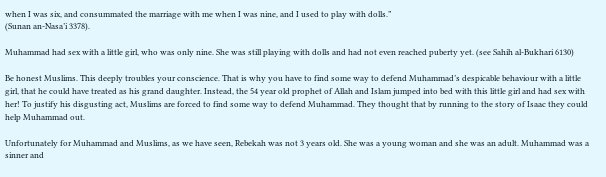when I was six, and consummated the marriage with me when I was nine, and I used to play with dolls.”
(Sunan an-Nasa’i 3378).

Muhammad had sex with a little girl, who was only nine. She was still playing with dolls and had not even reached puberty yet. (see Sahih al-Bukhari 6130)

Be honest Muslims. This deeply troubles your conscience. That is why you have to find some way to defend Muhammad’s despicable behaviour with a little girl, that he could have treated as his grand daughter. Instead, the 54 year old prophet of Allah and Islam jumped into bed with this little girl and had sex with her! To justify his disgusting act, Muslims are forced to find some way to defend Muhammad. They thought that by running to the story of Isaac they could help Muhammad out.

Unfortunately for Muhammad and Muslims, as we have seen, Rebekah was not 3 years old. She was a young woman and she was an adult. Muhammad was a sinner and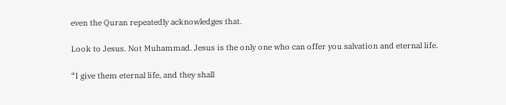even the Quran repeatedly acknowledges that.

Look to Jesus. Not Muhammad. Jesus is the only one who can offer you salvation and eternal life.

“I give them eternal life, and they shall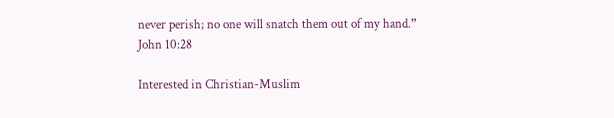never perish; no one will snatch them out of my hand.”
John 10:28

Interested in Christian-Muslim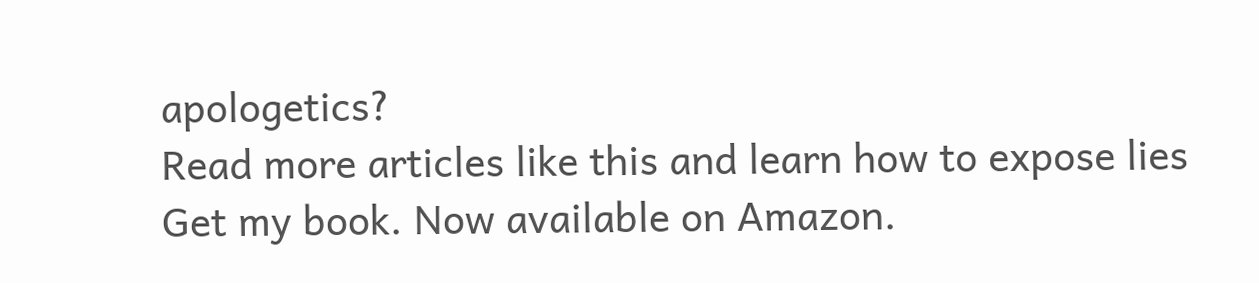apologetics?
Read more articles like this and learn how to expose lies
Get my book. Now available on Amazon.